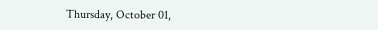Thursday, October 01,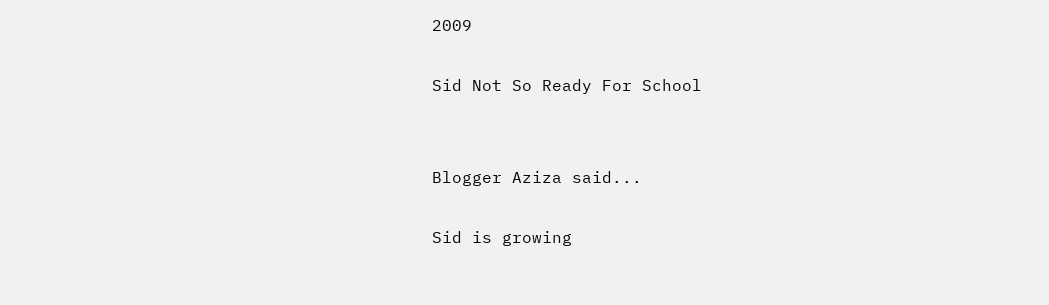2009

Sid Not So Ready For School


Blogger Aziza said...

Sid is growing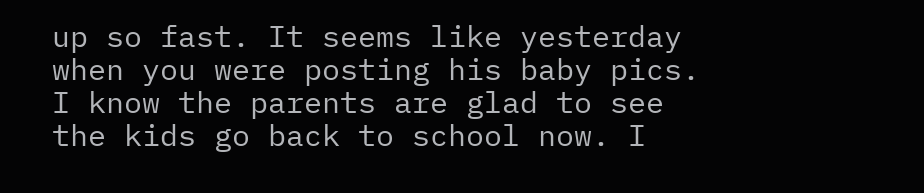up so fast. It seems like yesterday when you were posting his baby pics. I know the parents are glad to see the kids go back to school now. I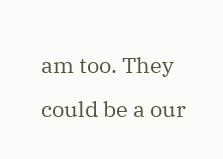am too. They could be a our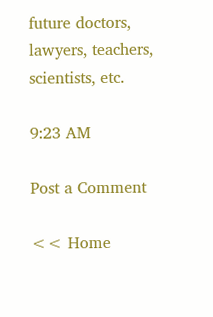future doctors, lawyers, teachers, scientists, etc.

9:23 AM

Post a Comment

<< Home